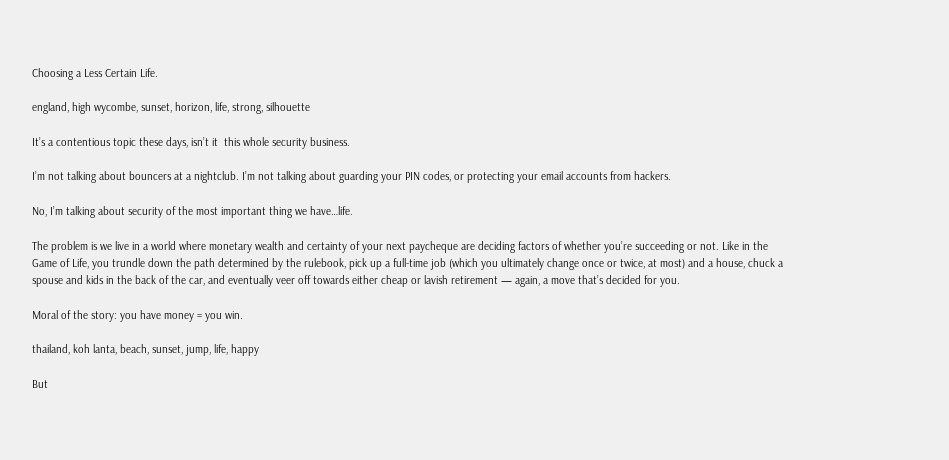Choosing a Less Certain Life.

england, high wycombe, sunset, horizon, life, strong, silhouette

It’s a contentious topic these days, isn’t it  this whole security business.

I’m not talking about bouncers at a nightclub. I’m not talking about guarding your PIN codes, or protecting your email accounts from hackers.

No, I’m talking about security of the most important thing we have…life.

The problem is we live in a world where monetary wealth and certainty of your next paycheque are deciding factors of whether you’re succeeding or not. Like in the Game of Life, you trundle down the path determined by the rulebook, pick up a full-time job (which you ultimately change once or twice, at most) and a house, chuck a spouse and kids in the back of the car, and eventually veer off towards either cheap or lavish retirement — again, a move that’s decided for you.

Moral of the story: you have money = you win.

thailand, koh lanta, beach, sunset, jump, life, happy

But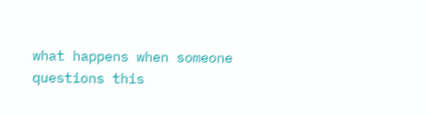what happens when someone questions this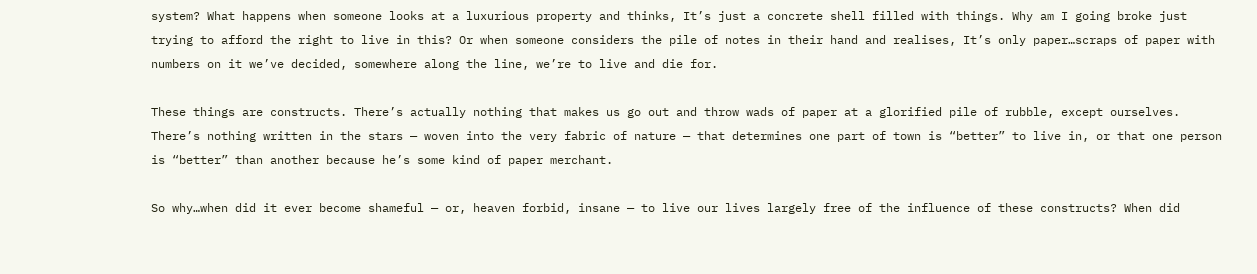system? What happens when someone looks at a luxurious property and thinks, It’s just a concrete shell filled with things. Why am I going broke just trying to afford the right to live in this? Or when someone considers the pile of notes in their hand and realises, It’s only paper…scraps of paper with numbers on it we’ve decided, somewhere along the line, we’re to live and die for.

These things are constructs. There’s actually nothing that makes us go out and throw wads of paper at a glorified pile of rubble, except ourselves. There’s nothing written in the stars — woven into the very fabric of nature — that determines one part of town is “better” to live in, or that one person is “better” than another because he’s some kind of paper merchant.

So why…when did it ever become shameful — or, heaven forbid, insane — to live our lives largely free of the influence of these constructs? When did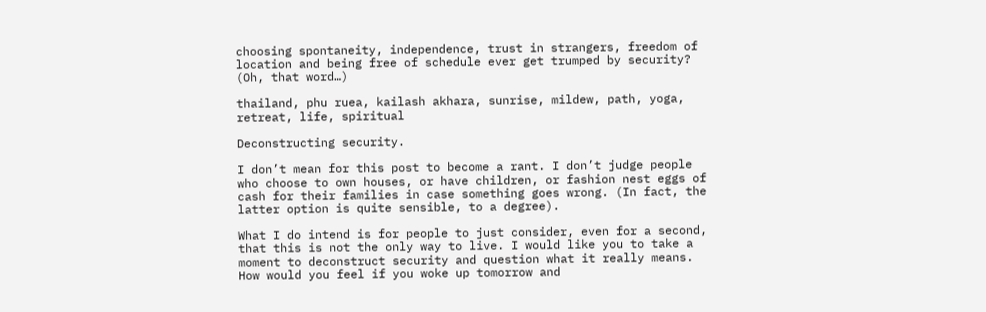choosing spontaneity, independence, trust in strangers, freedom of location and being free of schedule ever get trumped by security? (Oh, that word…)

thailand, phu ruea, kailash akhara, sunrise, mildew, path, yoga, retreat, life, spiritual

Deconstructing security.

I don’t mean for this post to become a rant. I don’t judge people who choose to own houses, or have children, or fashion nest eggs of cash for their families in case something goes wrong. (In fact, the latter option is quite sensible, to a degree).

What I do intend is for people to just consider, even for a second, that this is not the only way to live. I would like you to take a moment to deconstruct security and question what it really means. How would you feel if you woke up tomorrow and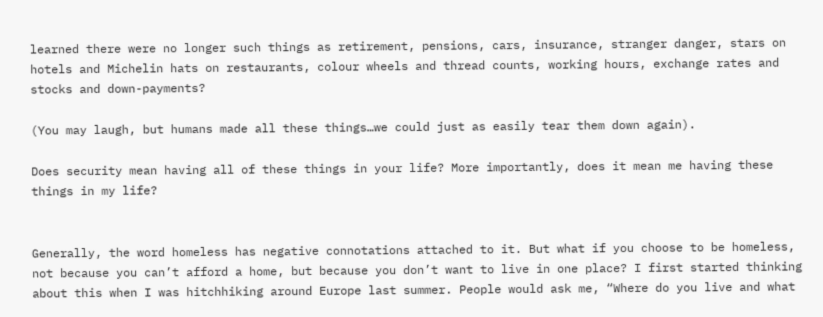learned there were no longer such things as retirement, pensions, cars, insurance, stranger danger, stars on hotels and Michelin hats on restaurants, colour wheels and thread counts, working hours, exchange rates and stocks and down-payments?

(You may laugh, but humans made all these things…we could just as easily tear them down again).

Does security mean having all of these things in your life? More importantly, does it mean me having these things in my life?


Generally, the word homeless has negative connotations attached to it. But what if you choose to be homeless, not because you can’t afford a home, but because you don’t want to live in one place? I first started thinking about this when I was hitchhiking around Europe last summer. People would ask me, “Where do you live and what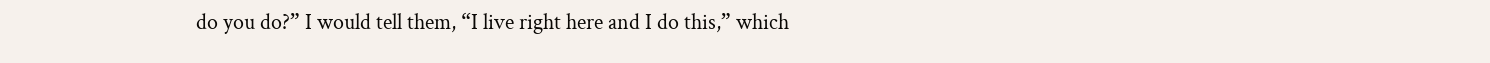do you do?” I would tell them, “I live right here and I do this,” which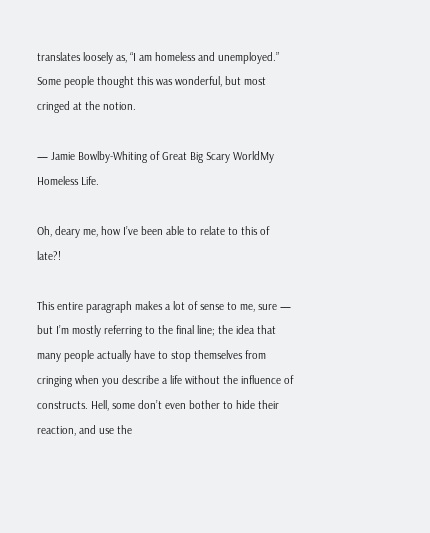translates loosely as, “I am homeless and unemployed.” Some people thought this was wonderful, but most cringed at the notion.

— Jamie Bowlby-Whiting of Great Big Scary WorldMy Homeless Life.

Oh, deary me, how I’ve been able to relate to this of late?!

This entire paragraph makes a lot of sense to me, sure — but I’m mostly referring to the final line; the idea that many people actually have to stop themselves from cringing when you describe a life without the influence of constructs. Hell, some don’t even bother to hide their reaction, and use the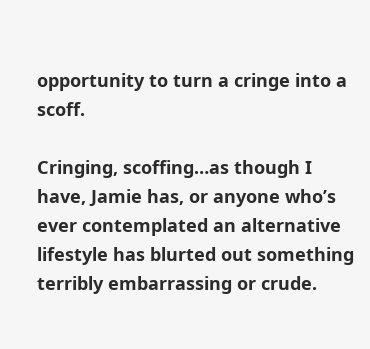opportunity to turn a cringe into a scoff.

Cringing, scoffing…as though I have, Jamie has, or anyone who’s ever contemplated an alternative lifestyle has blurted out something terribly embarrassing or crude.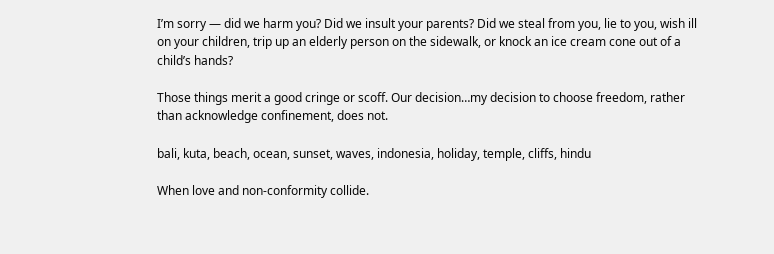I’m sorry — did we harm you? Did we insult your parents? Did we steal from you, lie to you, wish ill on your children, trip up an elderly person on the sidewalk, or knock an ice cream cone out of a child’s hands?

Those things merit a good cringe or scoff. Our decision…my decision to choose freedom, rather than acknowledge confinement, does not.

bali, kuta, beach, ocean, sunset, waves, indonesia, holiday, temple, cliffs, hindu

When love and non-conformity collide.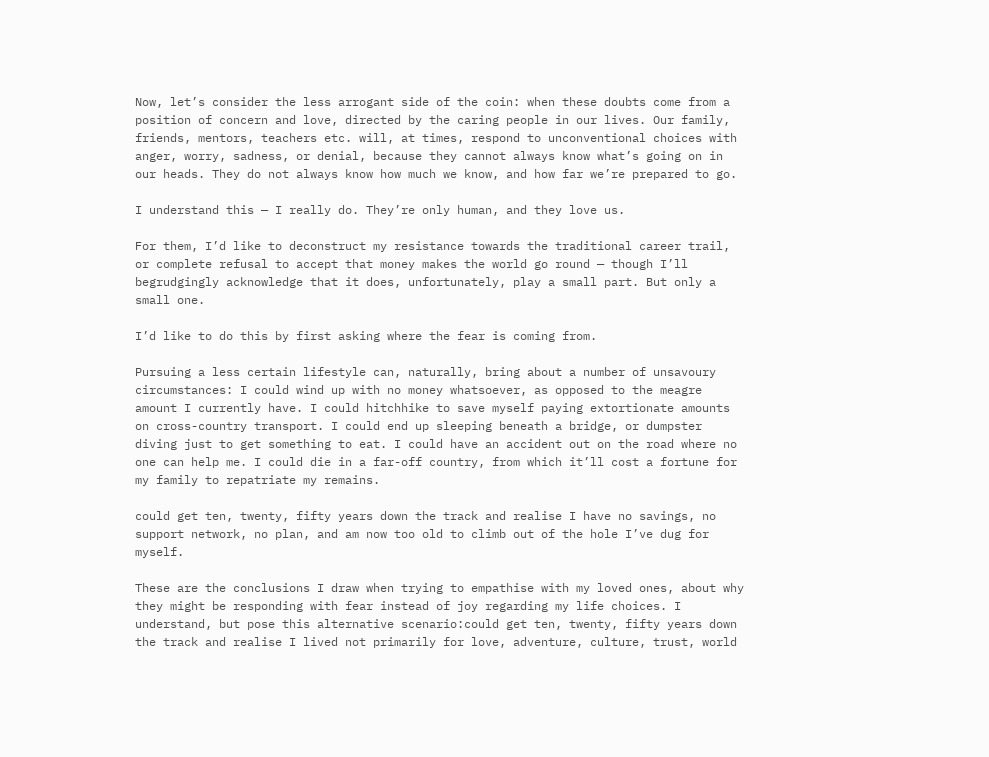Now, let’s consider the less arrogant side of the coin: when these doubts come from a position of concern and love, directed by the caring people in our lives. Our family, friends, mentors, teachers etc. will, at times, respond to unconventional choices with anger, worry, sadness, or denial, because they cannot always know what’s going on in our heads. They do not always know how much we know, and how far we’re prepared to go.

I understand this — I really do. They’re only human, and they love us.

For them, I’d like to deconstruct my resistance towards the traditional career trail, or complete refusal to accept that money makes the world go round — though I’ll begrudgingly acknowledge that it does, unfortunately, play a small part. But only a small one.

I’d like to do this by first asking where the fear is coming from.

Pursuing a less certain lifestyle can, naturally, bring about a number of unsavoury circumstances: I could wind up with no money whatsoever, as opposed to the meagre amount I currently have. I could hitchhike to save myself paying extortionate amounts on cross-country transport. I could end up sleeping beneath a bridge, or dumpster diving just to get something to eat. I could have an accident out on the road where no one can help me. I could die in a far-off country, from which it’ll cost a fortune for my family to repatriate my remains.

could get ten, twenty, fifty years down the track and realise I have no savings, no support network, no plan, and am now too old to climb out of the hole I’ve dug for myself.

These are the conclusions I draw when trying to empathise with my loved ones, about why they might be responding with fear instead of joy regarding my life choices. I understand, but pose this alternative scenario:could get ten, twenty, fifty years down the track and realise I lived not primarily for love, adventure, culture, trust, world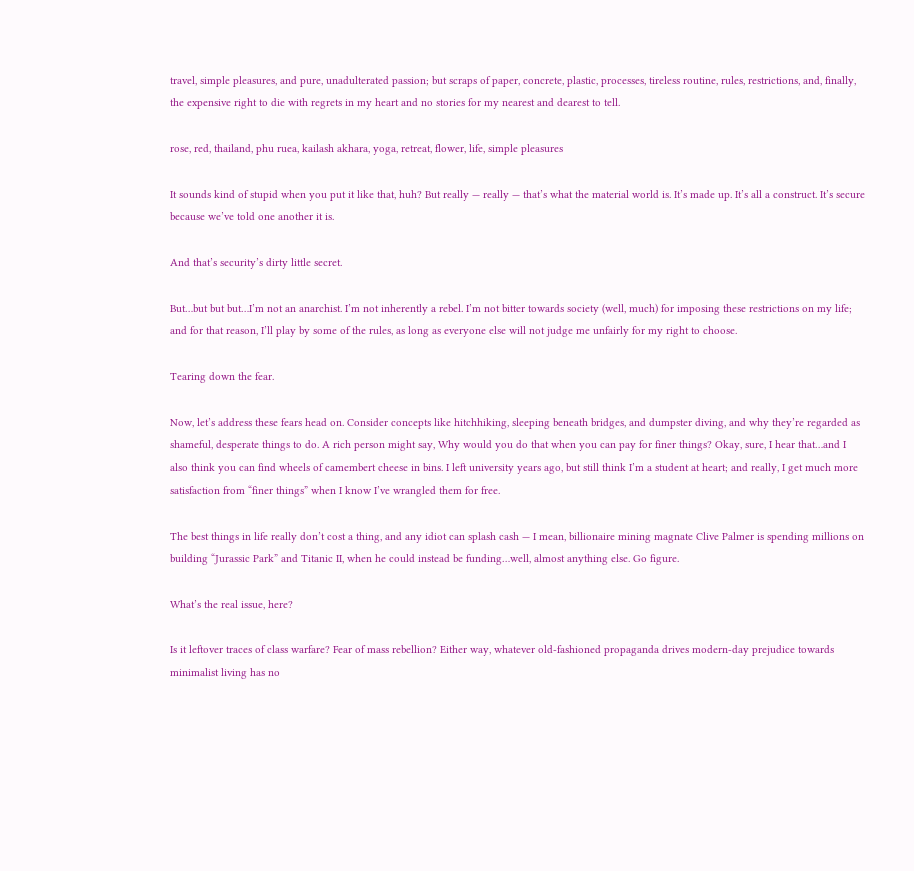travel, simple pleasures, and pure, unadulterated passion; but scraps of paper, concrete, plastic, processes, tireless routine, rules, restrictions, and, finally, the expensive right to die with regrets in my heart and no stories for my nearest and dearest to tell.

rose, red, thailand, phu ruea, kailash akhara, yoga, retreat, flower, life, simple pleasures

It sounds kind of stupid when you put it like that, huh? But really — really — that’s what the material world is. It’s made up. It’s all a construct. It’s secure because we’ve told one another it is.

And that’s security’s dirty little secret.

But…but but but…I’m not an anarchist. I’m not inherently a rebel. I’m not bitter towards society (well, much) for imposing these restrictions on my life; and for that reason, I’ll play by some of the rules, as long as everyone else will not judge me unfairly for my right to choose.

Tearing down the fear.

Now, let’s address these fears head on. Consider concepts like hitchhiking, sleeping beneath bridges, and dumpster diving, and why they’re regarded as shameful, desperate things to do. A rich person might say, Why would you do that when you can pay for finer things? Okay, sure, I hear that…and I also think you can find wheels of camembert cheese in bins. I left university years ago, but still think I’m a student at heart; and really, I get much more satisfaction from “finer things” when I know I’ve wrangled them for free.

The best things in life really don’t cost a thing, and any idiot can splash cash — I mean, billionaire mining magnate Clive Palmer is spending millions on building “Jurassic Park” and Titanic II, when he could instead be funding…well, almost anything else. Go figure.

What’s the real issue, here?

Is it leftover traces of class warfare? Fear of mass rebellion? Either way, whatever old-fashioned propaganda drives modern-day prejudice towards minimalist living has no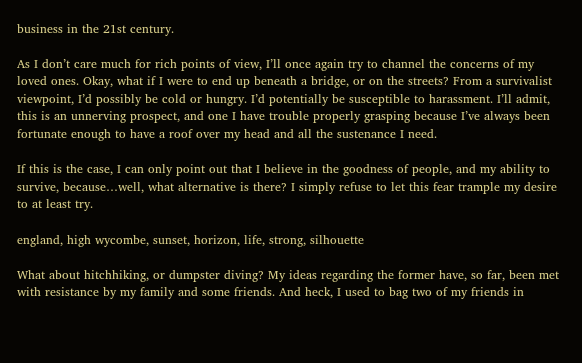business in the 21st century.

As I don’t care much for rich points of view, I’ll once again try to channel the concerns of my loved ones. Okay, what if I were to end up beneath a bridge, or on the streets? From a survivalist viewpoint, I’d possibly be cold or hungry. I’d potentially be susceptible to harassment. I’ll admit, this is an unnerving prospect, and one I have trouble properly grasping because I’ve always been fortunate enough to have a roof over my head and all the sustenance I need.

If this is the case, I can only point out that I believe in the goodness of people, and my ability to survive, because…well, what alternative is there? I simply refuse to let this fear trample my desire to at least try.

england, high wycombe, sunset, horizon, life, strong, silhouette

What about hitchhiking, or dumpster diving? My ideas regarding the former have, so far, been met with resistance by my family and some friends. And heck, I used to bag two of my friends in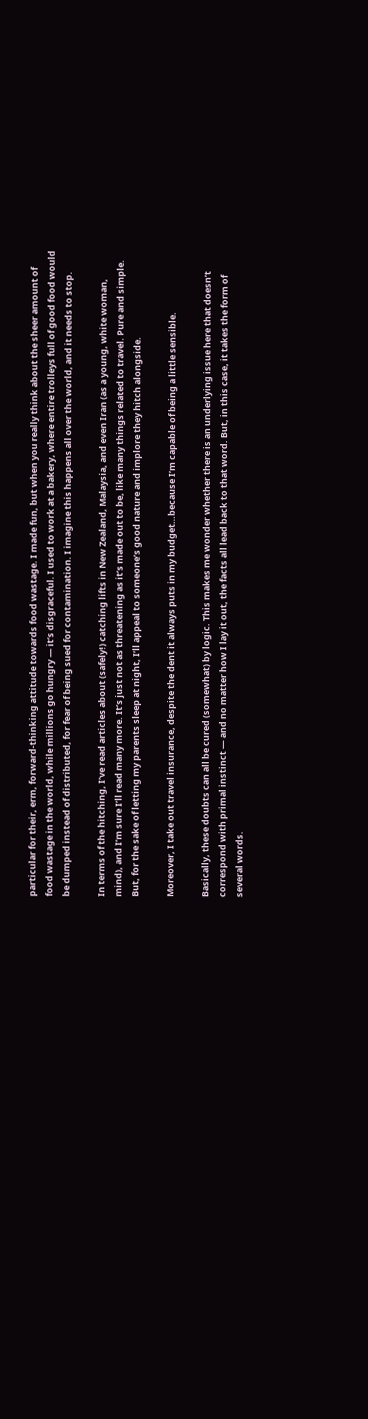particular for their, erm, forward-thinking attitude towards food wastage. I made fun, but when you really think about the sheer amount of food wastage in the world, while millions go hungry — it’s disgraceful. I used to work at a bakery, where entire trolleys full of good food would be dumped instead of distributed, for fear of being sued for contamination. I imagine this happens all over the world, and it needs to stop.

In terms of the hitching, I’ve read articles about (safely!) catching lifts in New Zealand, Malaysia, and even Iran (as a young, white woman, mind), and I’m sure I’ll read many more. It’s just not as threatening as it’s made out to be, like many things related to travel. Pure and simple. But, for the sake of letting my parents sleep at night, I’ll appeal to someone’s good nature and implore they hitch alongside.

Moreover, I take out travel insurance, despite the dent it always puts in my budget…because I’m capable of being a little sensible.

Basically, these doubts can all be cured (somewhat) by logic. This makes me wonder whether there is an underlying issue here that doesn’t correspond with primal instinct — and no matter how I lay it out, the facts all lead back to that word. But, in this case, it takes the form of several words.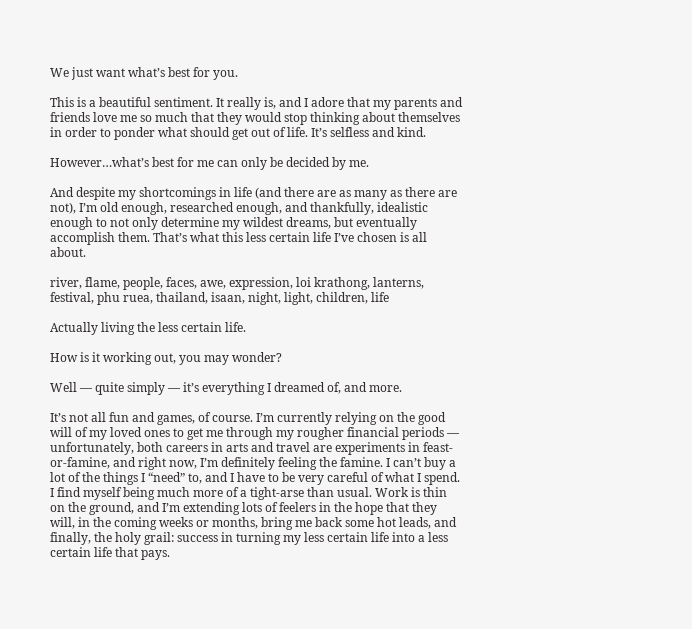We just want what’s best for you.

This is a beautiful sentiment. It really is, and I adore that my parents and friends love me so much that they would stop thinking about themselves in order to ponder what should get out of life. It’s selfless and kind.

However…what’s best for me can only be decided by me.

And despite my shortcomings in life (and there are as many as there are not), I’m old enough, researched enough, and thankfully, idealistic enough to not only determine my wildest dreams, but eventually accomplish them. That’s what this less certain life I’ve chosen is all about.

river, flame, people, faces, awe, expression, loi krathong, lanterns, festival, phu ruea, thailand, isaan, night, light, children, life

Actually living the less certain life.

How is it working out, you may wonder?

Well — quite simply — it’s everything I dreamed of, and more.

It’s not all fun and games, of course. I’m currently relying on the good will of my loved ones to get me through my rougher financial periods — unfortunately, both careers in arts and travel are experiments in feast-or-famine, and right now, I’m definitely feeling the famine. I can’t buy a lot of the things I “need” to, and I have to be very careful of what I spend. I find myself being much more of a tight-arse than usual. Work is thin on the ground, and I’m extending lots of feelers in the hope that they will, in the coming weeks or months, bring me back some hot leads, and finally, the holy grail: success in turning my less certain life into a less certain life that pays.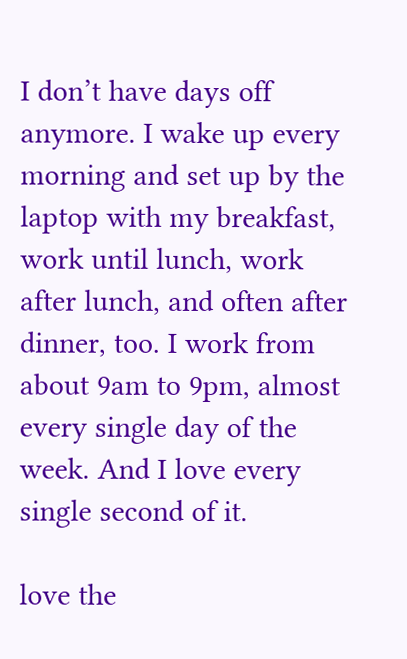I don’t have days off anymore. I wake up every morning and set up by the laptop with my breakfast, work until lunch, work after lunch, and often after dinner, too. I work from about 9am to 9pm, almost every single day of the week. And I love every single second of it.

love the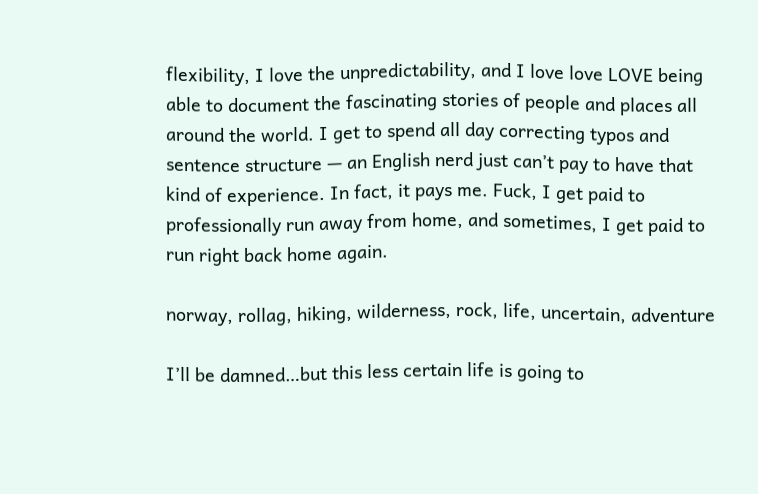flexibility, I love the unpredictability, and I love love LOVE being able to document the fascinating stories of people and places all around the world. I get to spend all day correcting typos and sentence structure — an English nerd just can’t pay to have that kind of experience. In fact, it pays me. Fuck, I get paid to professionally run away from home, and sometimes, I get paid to run right back home again.

norway, rollag, hiking, wilderness, rock, life, uncertain, adventure

I’ll be damned…but this less certain life is going to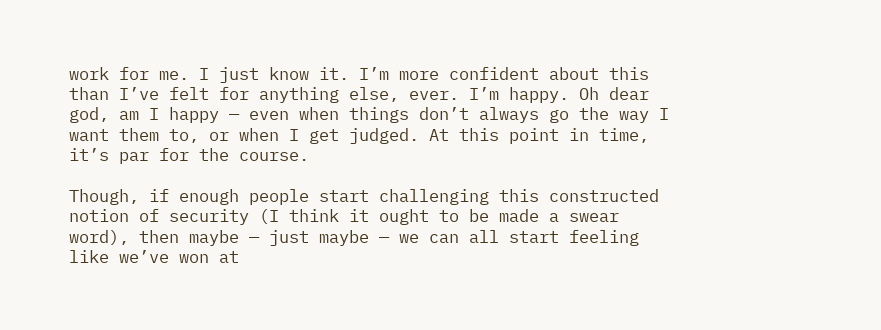work for me. I just know it. I’m more confident about this than I’ve felt for anything else, ever. I’m happy. Oh dear god, am I happy — even when things don’t always go the way I want them to, or when I get judged. At this point in time, it’s par for the course.

Though, if enough people start challenging this constructed notion of security (I think it ought to be made a swear word), then maybe — just maybe — we can all start feeling like we’ve won at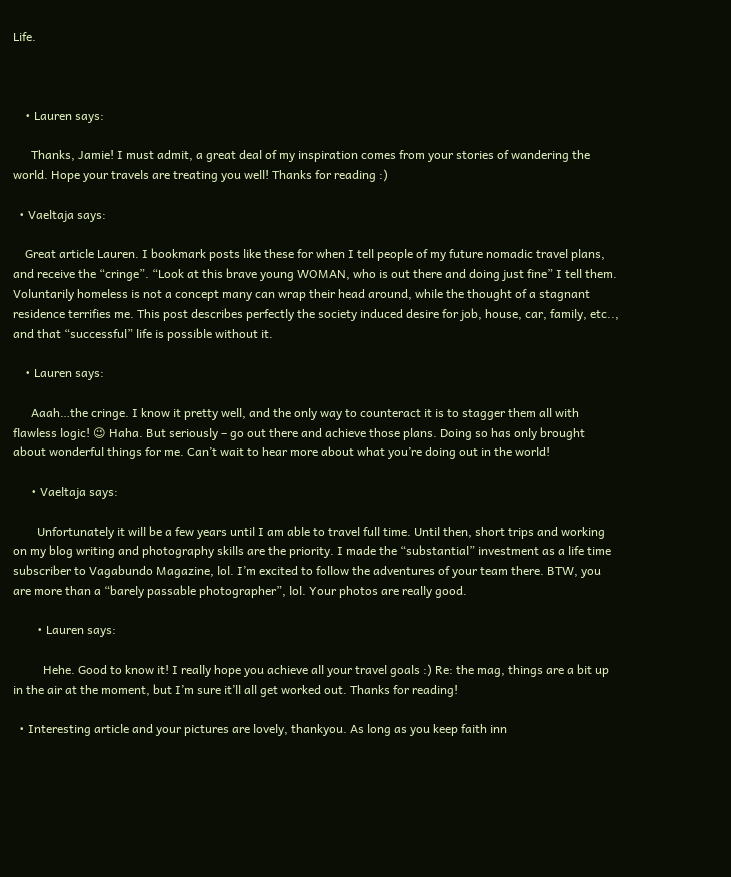Life.



    • Lauren says:

      Thanks, Jamie! I must admit, a great deal of my inspiration comes from your stories of wandering the world. Hope your travels are treating you well! Thanks for reading :)

  • Vaeltaja says:

    Great article Lauren. I bookmark posts like these for when I tell people of my future nomadic travel plans, and receive the “cringe”. “Look at this brave young WOMAN, who is out there and doing just fine” I tell them. Voluntarily homeless is not a concept many can wrap their head around, while the thought of a stagnant residence terrifies me. This post describes perfectly the society induced desire for job, house, car, family, etc.., and that “successful” life is possible without it.

    • Lauren says:

      Aaah…the cringe. I know it pretty well, and the only way to counteract it is to stagger them all with flawless logic! 😉 Haha. But seriously – go out there and achieve those plans. Doing so has only brought about wonderful things for me. Can’t wait to hear more about what you’re doing out in the world!

      • Vaeltaja says:

        Unfortunately it will be a few years until I am able to travel full time. Until then, short trips and working on my blog writing and photography skills are the priority. I made the “substantial” investment as a life time subscriber to Vagabundo Magazine, lol. I’m excited to follow the adventures of your team there. BTW, you are more than a “barely passable photographer”, lol. Your photos are really good.

        • Lauren says:

          Hehe. Good to know it! I really hope you achieve all your travel goals :) Re: the mag, things are a bit up in the air at the moment, but I’m sure it’ll all get worked out. Thanks for reading!

  • Interesting article and your pictures are lovely, thankyou. As long as you keep faith inn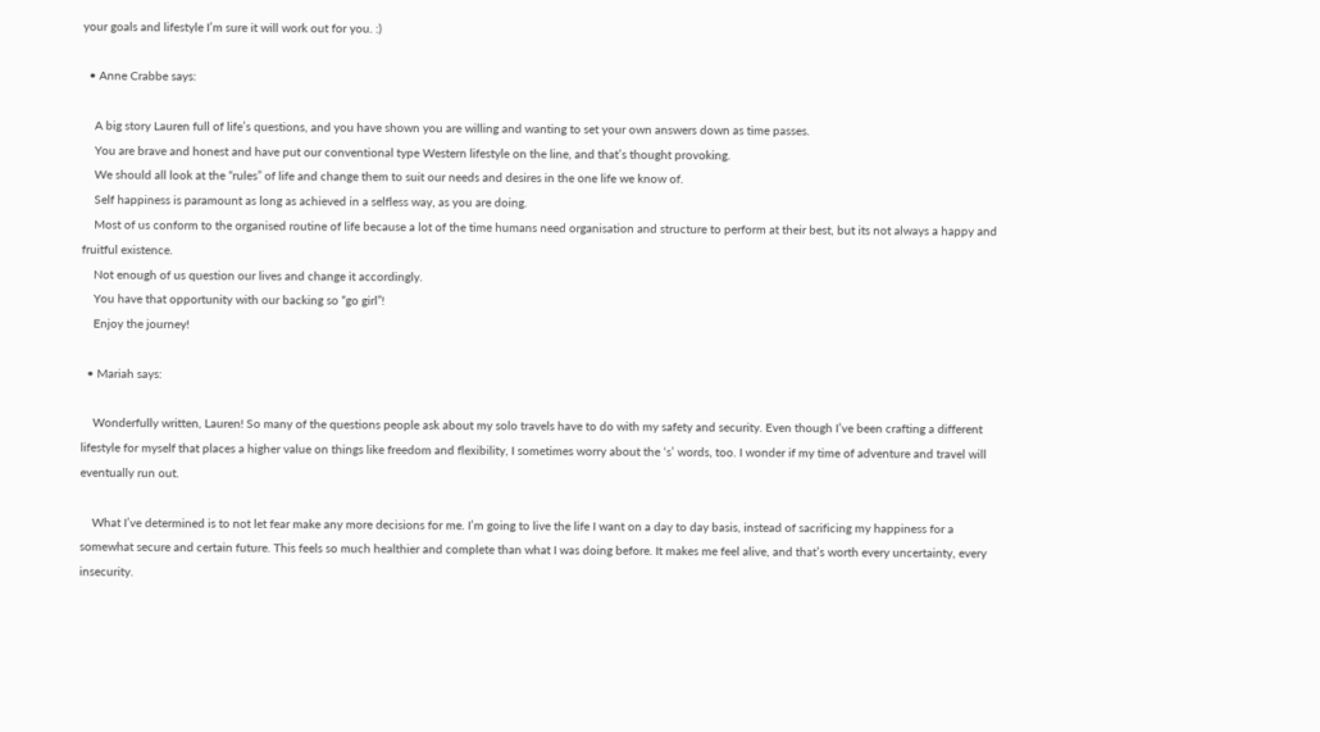your goals and lifestyle I’m sure it will work out for you. :)

  • Anne Crabbe says:

    A big story Lauren full of life’s questions, and you have shown you are willing and wanting to set your own answers down as time passes.
    You are brave and honest and have put our conventional type Western lifestyle on the line, and that’s thought provoking.
    We should all look at the “rules” of life and change them to suit our needs and desires in the one life we know of.
    Self happiness is paramount as long as achieved in a selfless way, as you are doing.
    Most of us conform to the organised routine of life because a lot of the time humans need organisation and structure to perform at their best, but its not always a happy and fruitful existence.
    Not enough of us question our lives and change it accordingly.
    You have that opportunity with our backing so “go girl”!
    Enjoy the journey!

  • Mariah says:

    Wonderfully written, Lauren! So many of the questions people ask about my solo travels have to do with my safety and security. Even though I’ve been crafting a different lifestyle for myself that places a higher value on things like freedom and flexibility, I sometimes worry about the ‘s’ words, too. I wonder if my time of adventure and travel will eventually run out.

    What I’ve determined is to not let fear make any more decisions for me. I’m going to live the life I want on a day to day basis, instead of sacrificing my happiness for a somewhat secure and certain future. This feels so much healthier and complete than what I was doing before. It makes me feel alive, and that’s worth every uncertainty, every insecurity.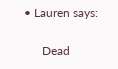• Lauren says:

      Dead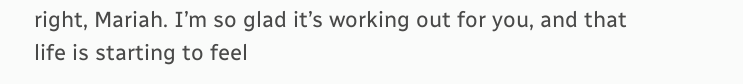right, Mariah. I’m so glad it’s working out for you, and that life is starting to feel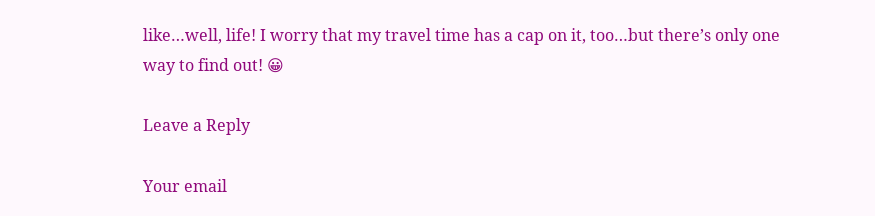like…well, life! I worry that my travel time has a cap on it, too…but there’s only one way to find out! 😀

Leave a Reply

Your email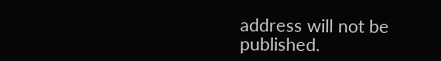address will not be published.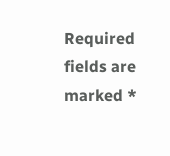Required fields are marked *